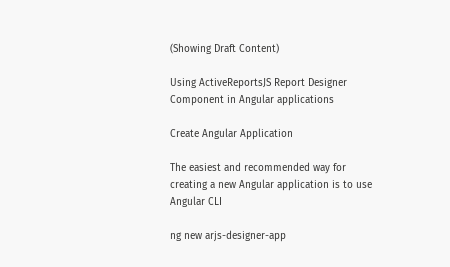(Showing Draft Content)

Using ActiveReportsJS Report Designer Component in Angular applications

Create Angular Application

The easiest and recommended way for creating a new Angular application is to use Angular CLI

ng new arjs-designer-app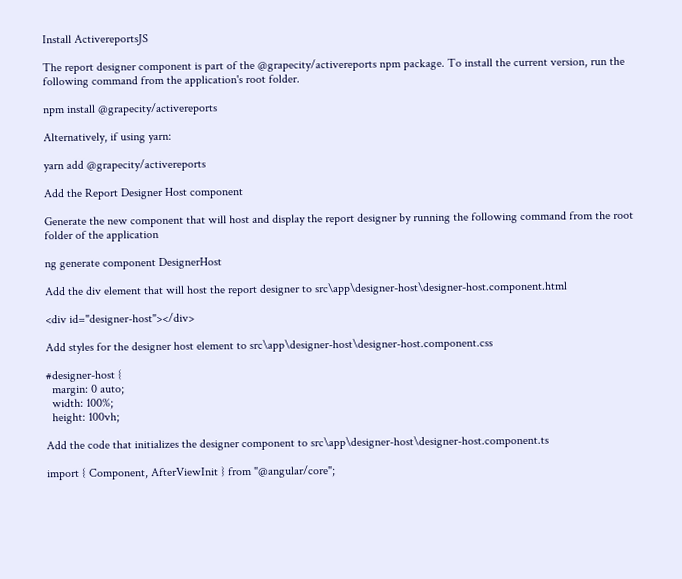Install ActivereportsJS

The report designer component is part of the @grapecity/activereports npm package. To install the current version, run the following command from the application's root folder.

npm install @grapecity/activereports

Alternatively, if using yarn:

yarn add @grapecity/activereports

Add the Report Designer Host component

Generate the new component that will host and display the report designer by running the following command from the root folder of the application

ng generate component DesignerHost

Add the div element that will host the report designer to src\app\designer-host\designer-host.component.html

<div id="designer-host"></div>

Add styles for the designer host element to src\app\designer-host\designer-host.component.css

#designer-host {
  margin: 0 auto;
  width: 100%;
  height: 100vh;

Add the code that initializes the designer component to src\app\designer-host\designer-host.component.ts

import { Component, AfterViewInit } from "@angular/core";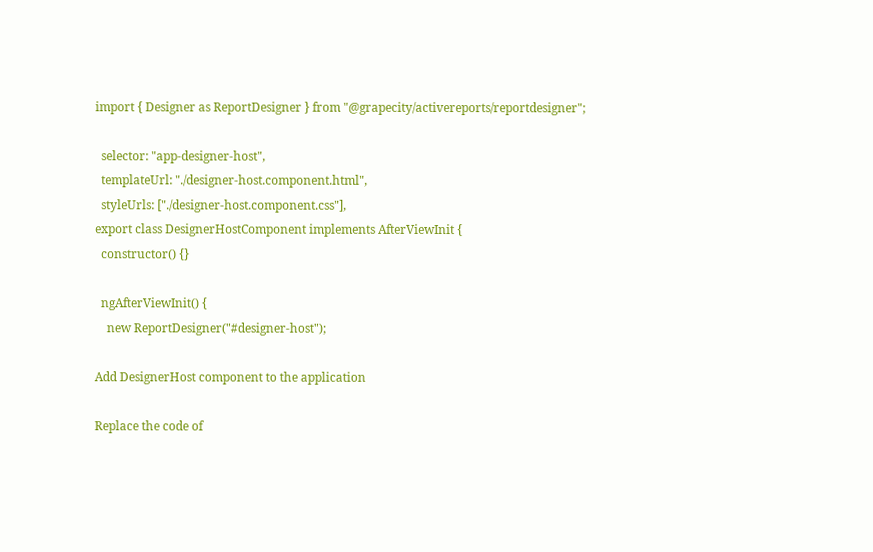import { Designer as ReportDesigner } from "@grapecity/activereports/reportdesigner";

  selector: "app-designer-host",
  templateUrl: "./designer-host.component.html",
  styleUrls: ["./designer-host.component.css"],
export class DesignerHostComponent implements AfterViewInit {
  constructor() {}

  ngAfterViewInit() {
    new ReportDesigner("#designer-host");

Add DesignerHost component to the application

Replace the code of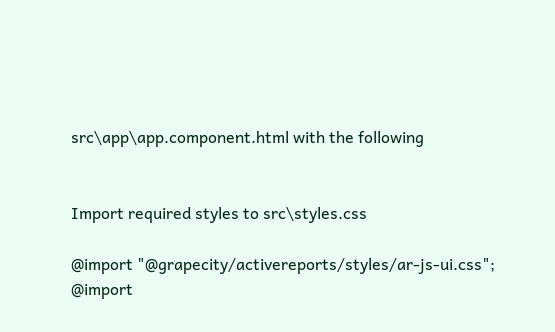src\app\app.component.html with the following


Import required styles to src\styles.css

@import "@grapecity/activereports/styles/ar-js-ui.css";
@import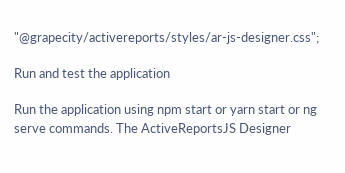"@grapecity/activereports/styles/ar-js-designer.css";

Run and test the application

Run the application using npm start or yarn start or ng serve commands. The ActiveReportsJS Designer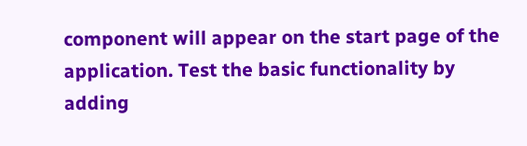component will appear on the start page of the application. Test the basic functionality by adding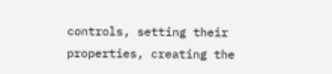controls, setting their properties, creating the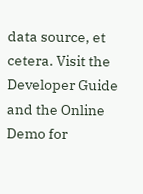data source, et cetera. Visit the Developer Guide and the Online Demo for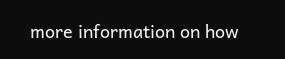more information on how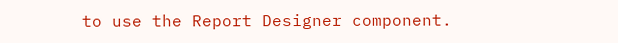to use the Report Designer component.